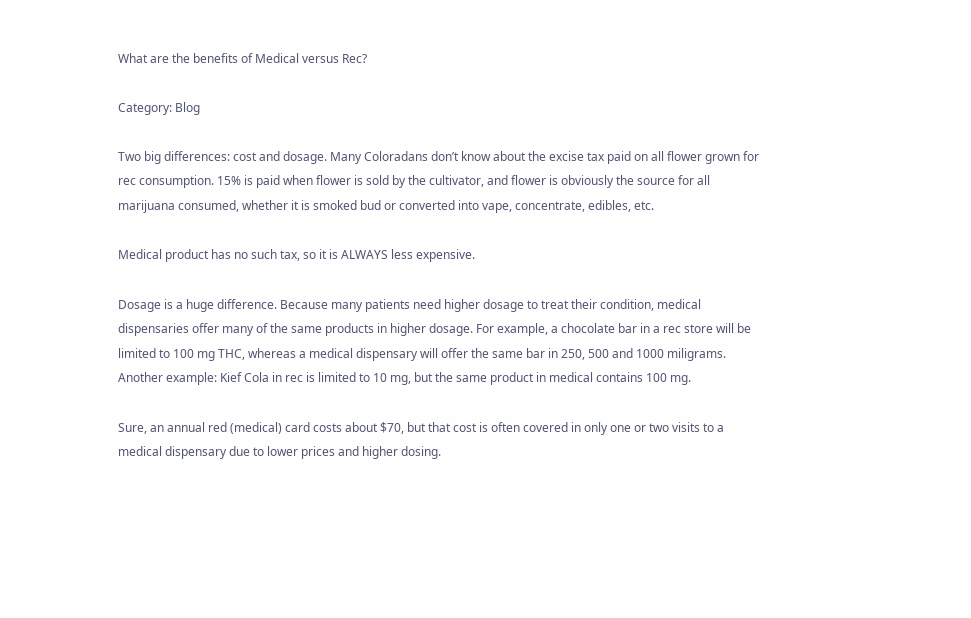What are the benefits of Medical versus Rec?

Category: Blog

Two big differences: cost and dosage. Many Coloradans don’t know about the excise tax paid on all flower grown for rec consumption. 15% is paid when flower is sold by the cultivator, and flower is obviously the source for all marijuana consumed, whether it is smoked bud or converted into vape, concentrate, edibles, etc.

Medical product has no such tax, so it is ALWAYS less expensive.

Dosage is a huge difference. Because many patients need higher dosage to treat their condition, medical dispensaries offer many of the same products in higher dosage. For example, a chocolate bar in a rec store will be limited to 100 mg THC, whereas a medical dispensary will offer the same bar in 250, 500 and 1000 miligrams. Another example: Kief Cola in rec is limited to 10 mg, but the same product in medical contains 100 mg.

Sure, an annual red (medical) card costs about $70, but that cost is often covered in only one or two visits to a medical dispensary due to lower prices and higher dosing.